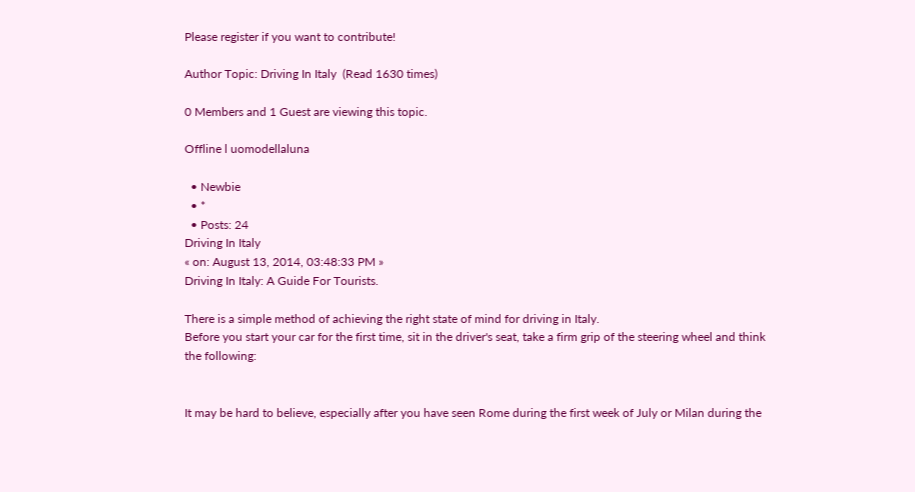Please register if you want to contribute!

Author Topic: Driving In Italy  (Read 1630 times)

0 Members and 1 Guest are viewing this topic.

Offline l uomodellaluna

  • Newbie
  • *
  • Posts: 24
Driving In Italy
« on: August 13, 2014, 03:48:33 PM »
Driving In Italy: A Guide For Tourists.

There is a simple method of achieving the right state of mind for driving in Italy.
Before you start your car for the first time, sit in the driver's seat, take a firm grip of the steering wheel and think the following:


It may be hard to believe, especially after you have seen Rome during the first week of July or Milan during the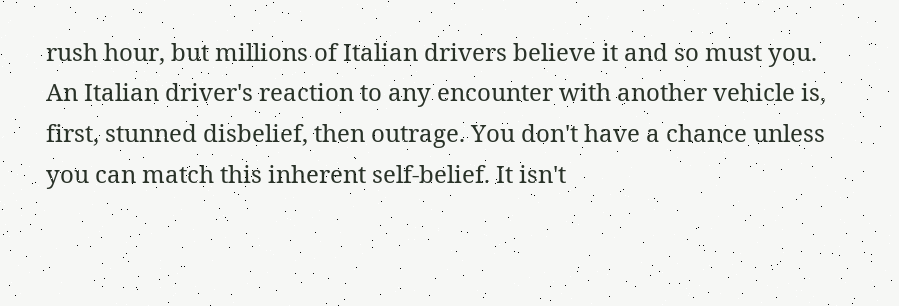rush hour, but millions of Italian drivers believe it and so must you. An Italian driver's reaction to any encounter with another vehicle is, first, stunned disbelief, then outrage. You don't have a chance unless you can match this inherent self-belief. It isn't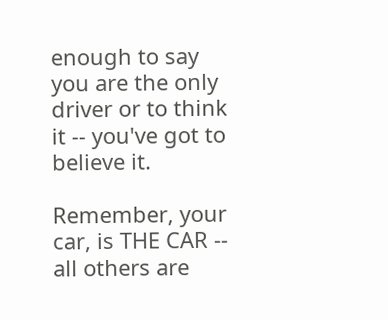enough to say you are the only driver or to think it -- you've got to believe it.

Remember, your car, is THE CAR -- all others are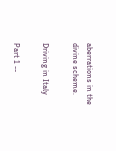aberrations in the divine scheme.

Driving in Italy

Part 1 --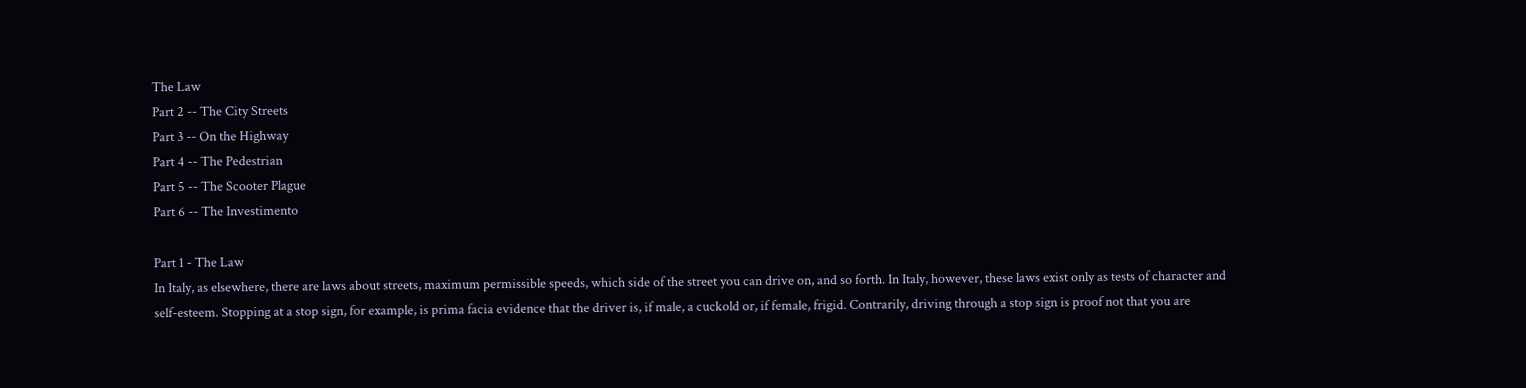The Law
Part 2 -- The City Streets
Part 3 -- On the Highway
Part 4 -- The Pedestrian
Part 5 -- The Scooter Plague
Part 6 -- The Investimento

Part 1 - The Law
In Italy, as elsewhere, there are laws about streets, maximum permissible speeds, which side of the street you can drive on, and so forth. In Italy, however, these laws exist only as tests of character and self-esteem. Stopping at a stop sign, for example, is prima facia evidence that the driver is, if male, a cuckold or, if female, frigid. Contrarily, driving through a stop sign is proof not that you are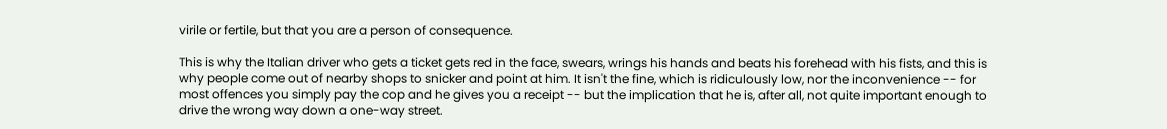virile or fertile, but that you are a person of consequence.

This is why the Italian driver who gets a ticket gets red in the face, swears, wrings his hands and beats his forehead with his fists, and this is why people come out of nearby shops to snicker and point at him. It isn't the fine, which is ridiculously low, nor the inconvenience -- for most offences you simply pay the cop and he gives you a receipt -- but the implication that he is, after all, not quite important enough to drive the wrong way down a one-way street.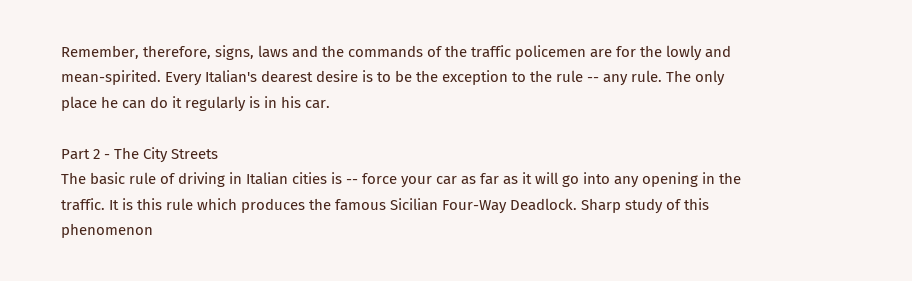Remember, therefore, signs, laws and the commands of the traffic policemen are for the lowly and mean-spirited. Every Italian's dearest desire is to be the exception to the rule -- any rule. The only place he can do it regularly is in his car.

Part 2 - The City Streets
The basic rule of driving in Italian cities is -- force your car as far as it will go into any opening in the traffic. It is this rule which produces the famous Sicilian Four-Way Deadlock. Sharp study of this phenomenon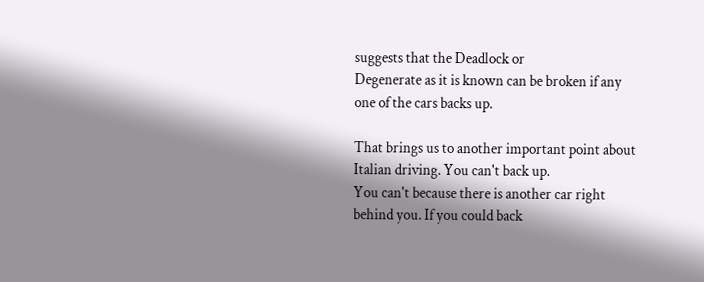suggests that the Deadlock or
Degenerate as it is known can be broken if any one of the cars backs up.

That brings us to another important point about Italian driving. You can't back up.
You can't because there is another car right behind you. If you could back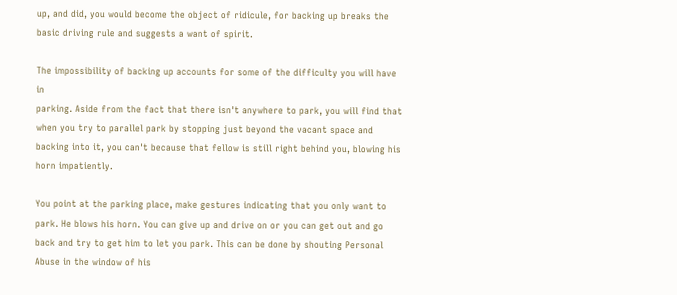up, and did, you would become the object of ridicule, for backing up breaks the basic driving rule and suggests a want of spirit.

The impossibility of backing up accounts for some of the difficulty you will have in
parking. Aside from the fact that there isn't anywhere to park, you will find that
when you try to parallel park by stopping just beyond the vacant space and backing into it, you can't because that fellow is still right behind you, blowing his horn impatiently.

You point at the parking place, make gestures indicating that you only want to park. He blows his horn. You can give up and drive on or you can get out and go back and try to get him to let you park. This can be done by shouting Personal Abuse in the window of his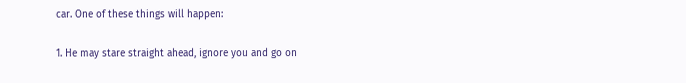car. One of these things will happen:

1. He may stare straight ahead, ignore you and go on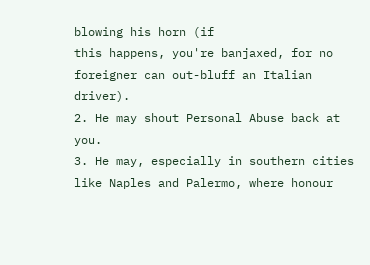blowing his horn (if
this happens, you're banjaxed, for no foreigner can out-bluff an Italian driver).
2. He may shout Personal Abuse back at you.
3. He may, especially in southern cities like Naples and Palermo, where honour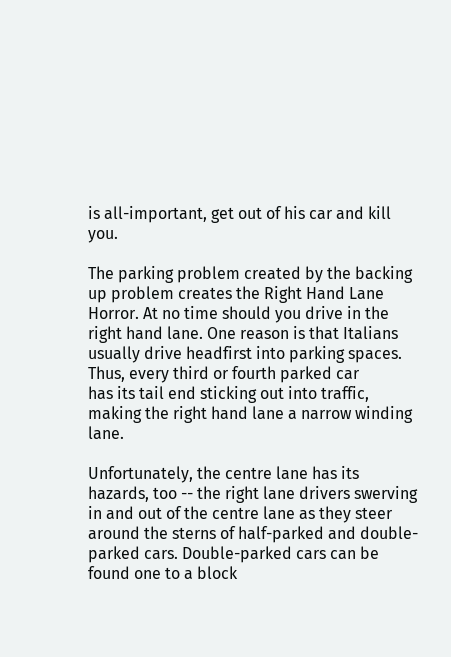is all-important, get out of his car and kill you.

The parking problem created by the backing up problem creates the Right Hand Lane
Horror. At no time should you drive in the right hand lane. One reason is that Italians
usually drive headfirst into parking spaces. Thus, every third or fourth parked car
has its tail end sticking out into traffic, making the right hand lane a narrow winding lane.

Unfortunately, the centre lane has its hazards, too -- the right lane drivers swerving in and out of the centre lane as they steer around the sterns of half-parked and double-parked cars. Double-parked cars can be found one to a block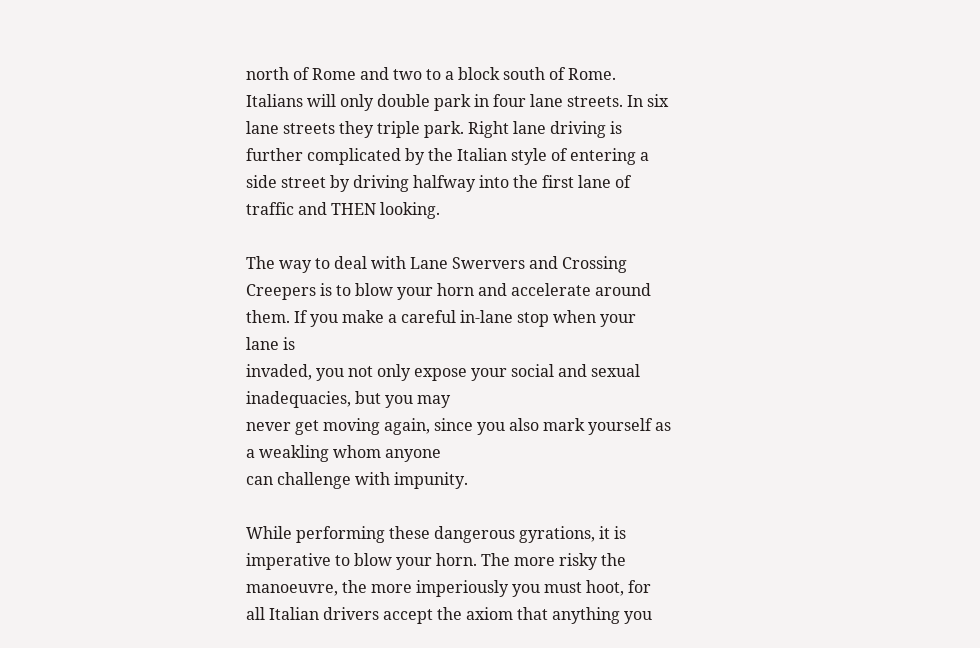north of Rome and two to a block south of Rome. Italians will only double park in four lane streets. In six lane streets they triple park. Right lane driving is further complicated by the Italian style of entering a side street by driving halfway into the first lane of traffic and THEN looking.

The way to deal with Lane Swervers and Crossing Creepers is to blow your horn and accelerate around them. If you make a careful in-lane stop when your lane is
invaded, you not only expose your social and sexual inadequacies, but you may
never get moving again, since you also mark yourself as a weakling whom anyone
can challenge with impunity.

While performing these dangerous gyrations, it is imperative to blow your horn. The more risky the manoeuvre, the more imperiously you must hoot, for all Italian drivers accept the axiom that anything you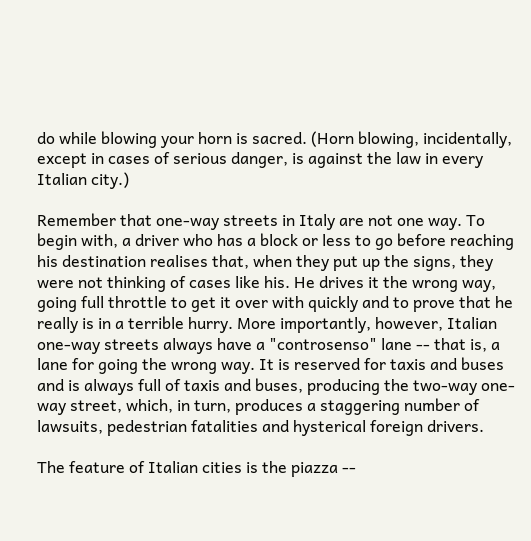do while blowing your horn is sacred. (Horn blowing, incidentally, except in cases of serious danger, is against the law in every Italian city.)

Remember that one-way streets in Italy are not one way. To begin with, a driver who has a block or less to go before reaching his destination realises that, when they put up the signs, they were not thinking of cases like his. He drives it the wrong way, going full throttle to get it over with quickly and to prove that he really is in a terrible hurry. More importantly, however, Italian one-way streets always have a "controsenso" lane -- that is, a lane for going the wrong way. It is reserved for taxis and buses and is always full of taxis and buses, producing the two-way one-way street, which, in turn, produces a staggering number of lawsuits, pedestrian fatalities and hysterical foreign drivers.

The feature of Italian cities is the piazza --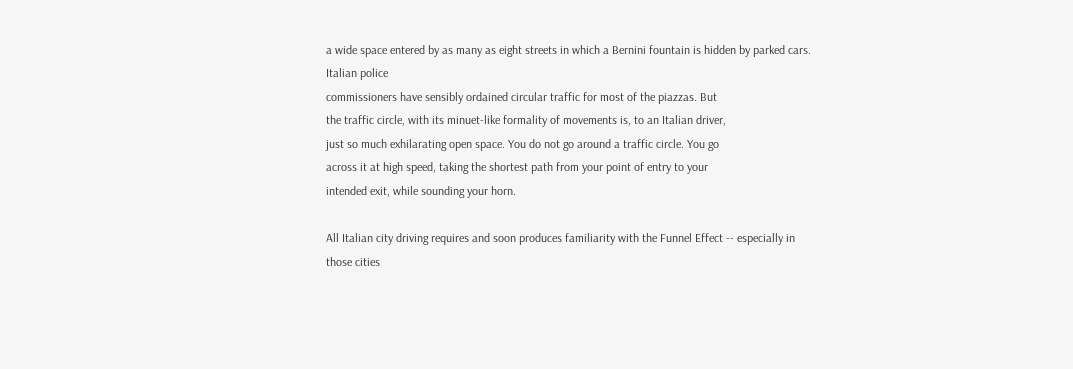a wide space entered by as many as eight streets in which a Bernini fountain is hidden by parked cars. Italian police
commissioners have sensibly ordained circular traffic for most of the piazzas. But
the traffic circle, with its minuet-like formality of movements is, to an Italian driver,
just so much exhilarating open space. You do not go around a traffic circle. You go
across it at high speed, taking the shortest path from your point of entry to your
intended exit, while sounding your horn.

All Italian city driving requires and soon produces familiarity with the Funnel Effect -- especially in those cities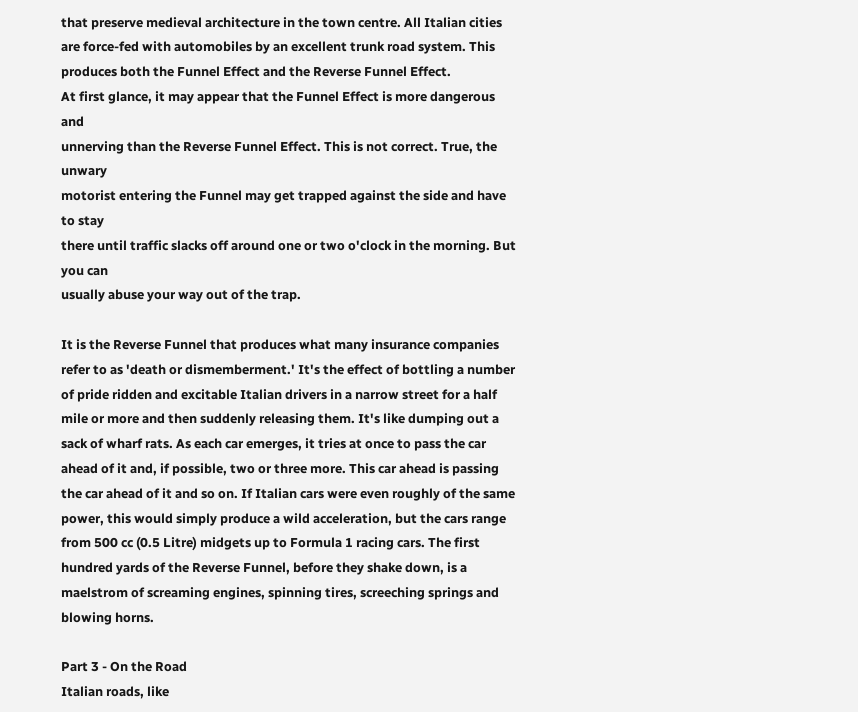that preserve medieval architecture in the town centre. All Italian cities are force-fed with automobiles by an excellent trunk road system. This produces both the Funnel Effect and the Reverse Funnel Effect.
At first glance, it may appear that the Funnel Effect is more dangerous and
unnerving than the Reverse Funnel Effect. This is not correct. True, the unwary
motorist entering the Funnel may get trapped against the side and have to stay
there until traffic slacks off around one or two o'clock in the morning. But you can
usually abuse your way out of the trap.

It is the Reverse Funnel that produces what many insurance companies refer to as 'death or dismemberment.' It's the effect of bottling a number of pride ridden and excitable Italian drivers in a narrow street for a half mile or more and then suddenly releasing them. It's like dumping out a sack of wharf rats. As each car emerges, it tries at once to pass the car ahead of it and, if possible, two or three more. This car ahead is passing the car ahead of it and so on. If Italian cars were even roughly of the same power, this would simply produce a wild acceleration, but the cars range from 500 cc (0.5 Litre) midgets up to Formula 1 racing cars. The first hundred yards of the Reverse Funnel, before they shake down, is a maelstrom of screaming engines, spinning tires, screeching springs and blowing horns.

Part 3 - On the Road
Italian roads, like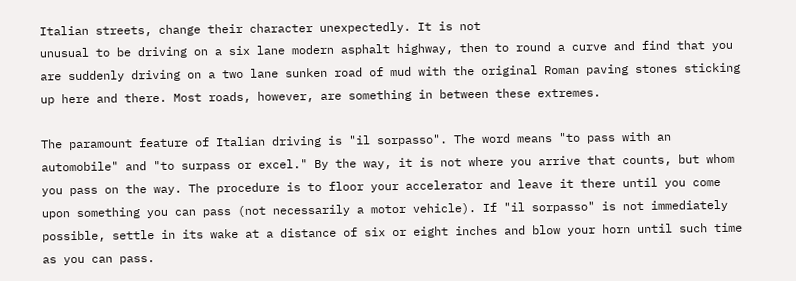Italian streets, change their character unexpectedly. It is not
unusual to be driving on a six lane modern asphalt highway, then to round a curve and find that you are suddenly driving on a two lane sunken road of mud with the original Roman paving stones sticking up here and there. Most roads, however, are something in between these extremes.

The paramount feature of Italian driving is "il sorpasso". The word means "to pass with an automobile" and "to surpass or excel." By the way, it is not where you arrive that counts, but whom you pass on the way. The procedure is to floor your accelerator and leave it there until you come upon something you can pass (not necessarily a motor vehicle). If "il sorpasso" is not immediately possible, settle in its wake at a distance of six or eight inches and blow your horn until such time as you can pass.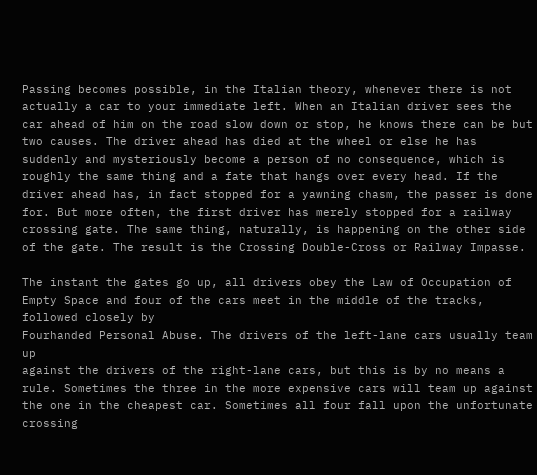Passing becomes possible, in the Italian theory, whenever there is not actually a car to your immediate left. When an Italian driver sees the car ahead of him on the road slow down or stop, he knows there can be but two causes. The driver ahead has died at the wheel or else he has suddenly and mysteriously become a person of no consequence, which is roughly the same thing and a fate that hangs over every head. If the driver ahead has, in fact stopped for a yawning chasm, the passer is done for. But more often, the first driver has merely stopped for a railway crossing gate. The same thing, naturally, is happening on the other side of the gate. The result is the Crossing Double-Cross or Railway Impasse.

The instant the gates go up, all drivers obey the Law of Occupation of Empty Space and four of the cars meet in the middle of the tracks, followed closely by
Fourhanded Personal Abuse. The drivers of the left-lane cars usually team up
against the drivers of the right-lane cars, but this is by no means a rule. Sometimes the three in the more expensive cars will team up against the one in the cheapest car. Sometimes all four fall upon the unfortunate crossing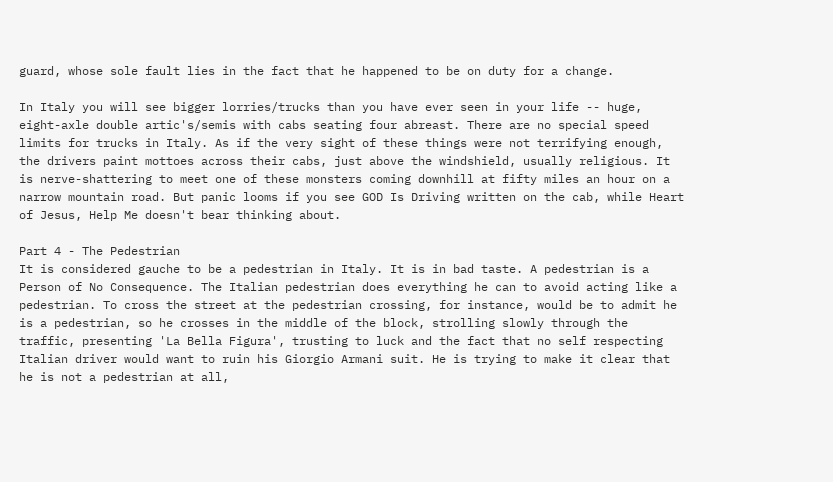guard, whose sole fault lies in the fact that he happened to be on duty for a change.

In Italy you will see bigger lorries/trucks than you have ever seen in your life -- huge, eight-axle double artic's/semis with cabs seating four abreast. There are no special speed limits for trucks in Italy. As if the very sight of these things were not terrifying enough, the drivers paint mottoes across their cabs, just above the windshield, usually religious. It is nerve-shattering to meet one of these monsters coming downhill at fifty miles an hour on a narrow mountain road. But panic looms if you see GOD Is Driving written on the cab, while Heart of Jesus, Help Me doesn't bear thinking about.

Part 4 - The Pedestrian
It is considered gauche to be a pedestrian in Italy. It is in bad taste. A pedestrian is a Person of No Consequence. The Italian pedestrian does everything he can to avoid acting like a pedestrian. To cross the street at the pedestrian crossing, for instance, would be to admit he is a pedestrian, so he crosses in the middle of the block, strolling slowly through the traffic, presenting 'La Bella Figura', trusting to luck and the fact that no self respecting Italian driver would want to ruin his Giorgio Armani suit. He is trying to make it clear that he is not a pedestrian at all,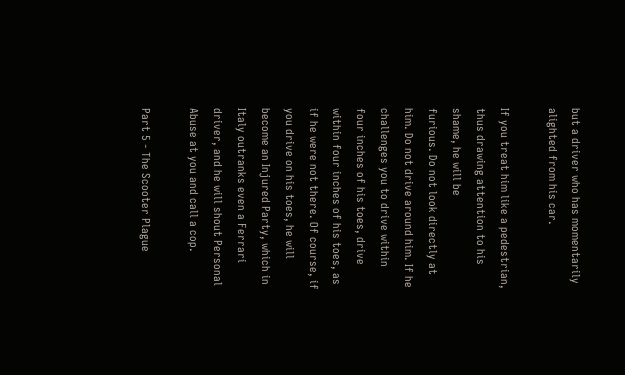but a driver who has momentarily alighted from his car.

If you treat him like a pedestrian, thus drawing attention to his shame, he will be
furious. Do not look directly at him. Do not drive around him. If he challenges you to drive within four inches of his toes, drive within four inches of his toes, as if he were not there. Of course, if you drive on his toes, he will become an Injured Party, which in Italy outranks even a Ferrari driver, and he will shout Personal Abuse at you and call a cop.

Part 5 - The Scooter Plague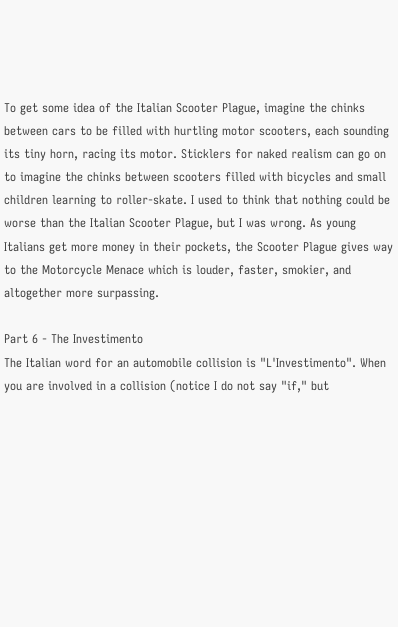To get some idea of the Italian Scooter Plague, imagine the chinks between cars to be filled with hurtling motor scooters, each sounding its tiny horn, racing its motor. Sticklers for naked realism can go on to imagine the chinks between scooters filled with bicycles and small children learning to roller-skate. I used to think that nothing could be worse than the Italian Scooter Plague, but I was wrong. As young Italians get more money in their pockets, the Scooter Plague gives way to the Motorcycle Menace which is louder, faster, smokier, and altogether more surpassing.

Part 6 - The Investimento
The Italian word for an automobile collision is "L'Investimento". When you are involved in a collision (notice I do not say "if," but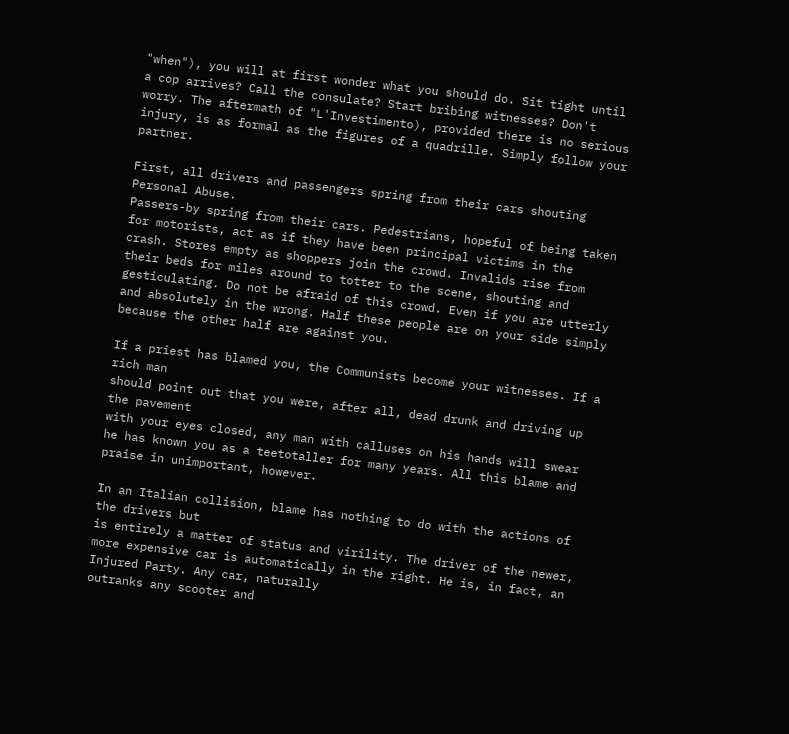"when"), you will at first wonder what you should do. Sit tight until a cop arrives? Call the consulate? Start bribing witnesses? Don't worry. The aftermath of "L'Investimento), provided there is no serious injury, is as formal as the figures of a quadrille. Simply follow your partner.

First, all drivers and passengers spring from their cars shouting Personal Abuse.
Passers-by spring from their cars. Pedestrians, hopeful of being taken for motorists, act as if they have been principal victims in the crash. Stores empty as shoppers join the crowd. Invalids rise from their beds for miles around to totter to the scene, shouting and gesticulating. Do not be afraid of this crowd. Even if you are utterly and absolutely in the wrong. Half these people are on your side simply because the other half are against you.

If a priest has blamed you, the Communists become your witnesses. If a rich man
should point out that you were, after all, dead drunk and driving up the pavement
with your eyes closed, any man with calluses on his hands will swear he has known you as a teetotaller for many years. All this blame and praise in unimportant, however.

In an Italian collision, blame has nothing to do with the actions of the drivers but
is entirely a matter of status and virility. The driver of the newer, more expensive car is automatically in the right. He is, in fact, an Injured Party. Any car, naturally
outranks any scooter and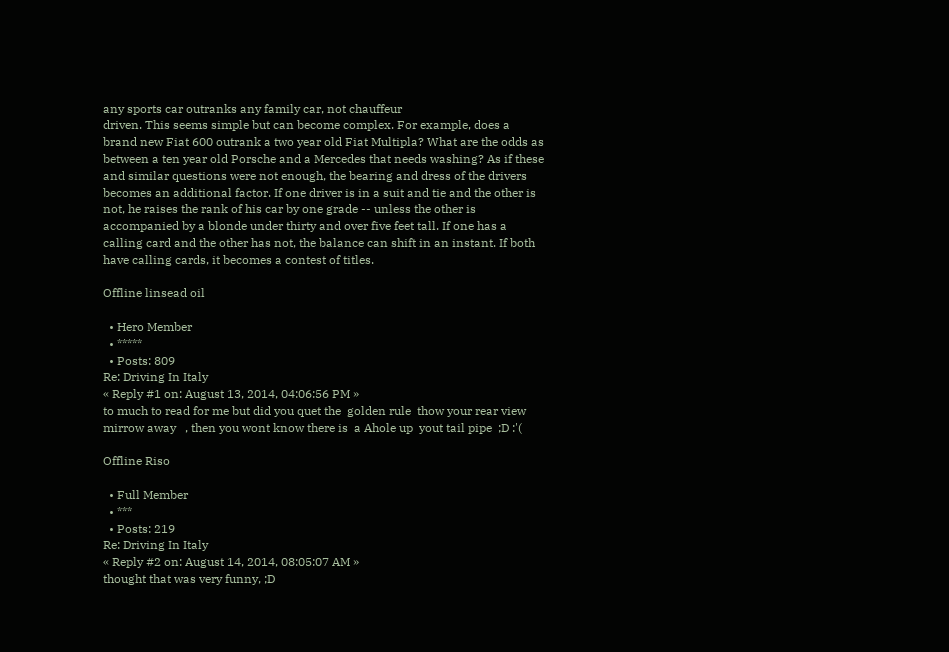any sports car outranks any family car, not chauffeur
driven. This seems simple but can become complex. For example, does a brand new Fiat 600 outrank a two year old Fiat Multipla? What are the odds as between a ten year old Porsche and a Mercedes that needs washing? As if these and similar questions were not enough, the bearing and dress of the drivers becomes an additional factor. If one driver is in a suit and tie and the other is not, he raises the rank of his car by one grade -- unless the other is accompanied by a blonde under thirty and over five feet tall. If one has a calling card and the other has not, the balance can shift in an instant. If both have calling cards, it becomes a contest of titles.

Offline linsead oil

  • Hero Member
  • *****
  • Posts: 809
Re: Driving In Italy
« Reply #1 on: August 13, 2014, 04:06:56 PM »
to much to read for me but did you quet the  golden rule  thow your rear view mirrow away   , then you wont know there is  a Ahole up  yout tail pipe  ;D :'(

Offline Riso

  • Full Member
  • ***
  • Posts: 219
Re: Driving In Italy
« Reply #2 on: August 14, 2014, 08:05:07 AM »
thought that was very funny, ;D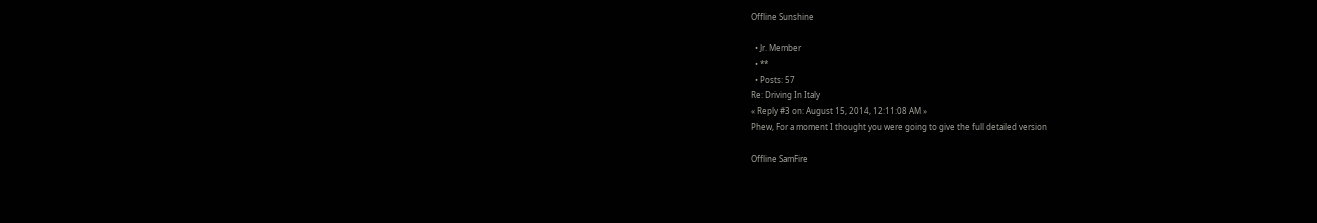Offline Sunshine

  • Jr. Member
  • **
  • Posts: 57
Re: Driving In Italy
« Reply #3 on: August 15, 2014, 12:11:08 AM »
Phew, For a moment I thought you were going to give the full detailed version

Offline SamFire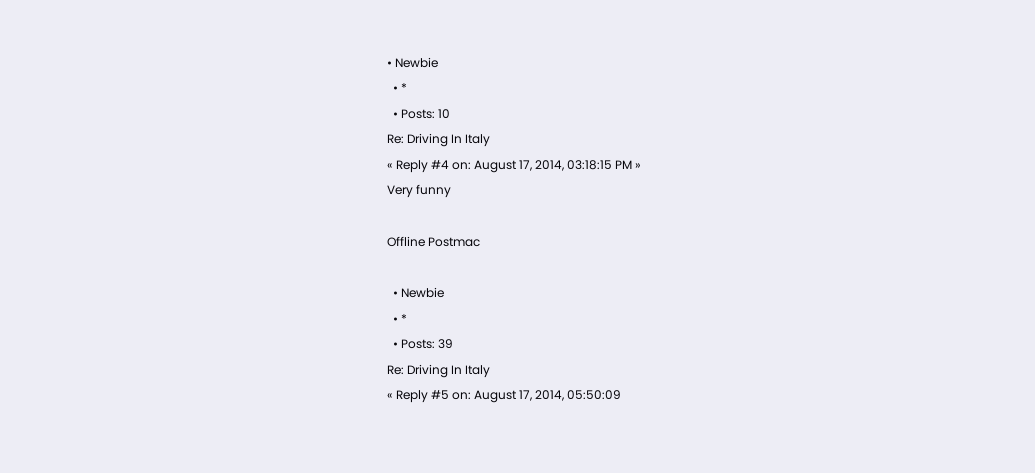• Newbie
  • *
  • Posts: 10
Re: Driving In Italy
« Reply #4 on: August 17, 2014, 03:18:15 PM »
Very funny

Offline Postmac

  • Newbie
  • *
  • Posts: 39
Re: Driving In Italy
« Reply #5 on: August 17, 2014, 05:50:09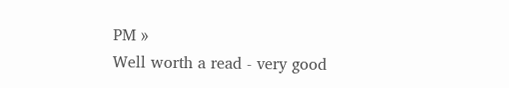PM »
Well worth a read - very good